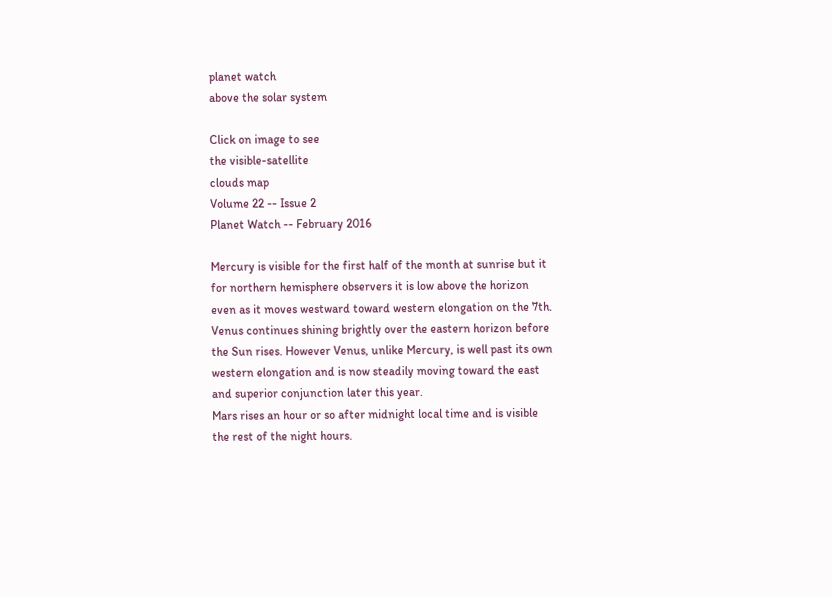planet watch
above the solar system

Click on image to see
the visible-satellite
clouds map
Volume 22 -- Issue 2
Planet Watch -- February 2016

Mercury is visible for the first half of the month at sunrise but it for northern hemisphere observers it is low above the horizon even as it moves westward toward western elongation on the 7th.
Venus continues shining brightly over the eastern horizon before the Sun rises. However Venus, unlike Mercury, is well past its own western elongation and is now steadily moving toward the east and superior conjunction later this year.
Mars rises an hour or so after midnight local time and is visible the rest of the night hours.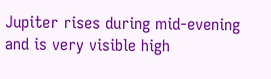Jupiter rises during mid-evening and is very visible high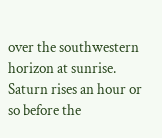over the southwestern horizon at sunrise.
Saturn rises an hour or so before the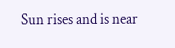Sun rises and is near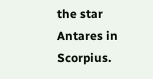the star Antares in Scorpius.